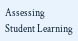Assessing Student Learning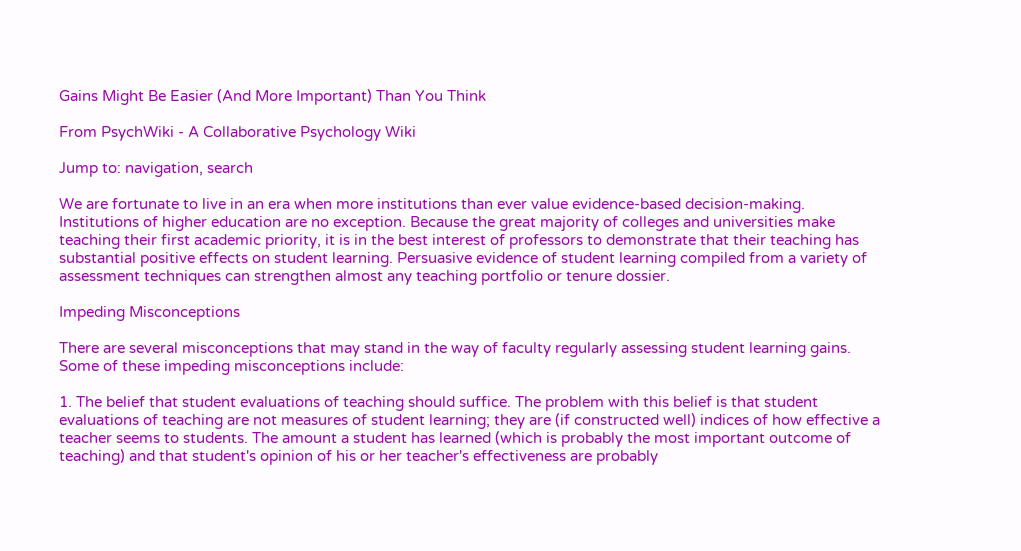Gains Might Be Easier (And More Important) Than You Think

From PsychWiki - A Collaborative Psychology Wiki

Jump to: navigation, search

We are fortunate to live in an era when more institutions than ever value evidence-based decision-making. Institutions of higher education are no exception. Because the great majority of colleges and universities make teaching their first academic priority, it is in the best interest of professors to demonstrate that their teaching has substantial positive effects on student learning. Persuasive evidence of student learning compiled from a variety of assessment techniques can strengthen almost any teaching portfolio or tenure dossier.

Impeding Misconceptions

There are several misconceptions that may stand in the way of faculty regularly assessing student learning gains. Some of these impeding misconceptions include:

1. The belief that student evaluations of teaching should suffice. The problem with this belief is that student evaluations of teaching are not measures of student learning; they are (if constructed well) indices of how effective a teacher seems to students. The amount a student has learned (which is probably the most important outcome of teaching) and that student's opinion of his or her teacher's effectiveness are probably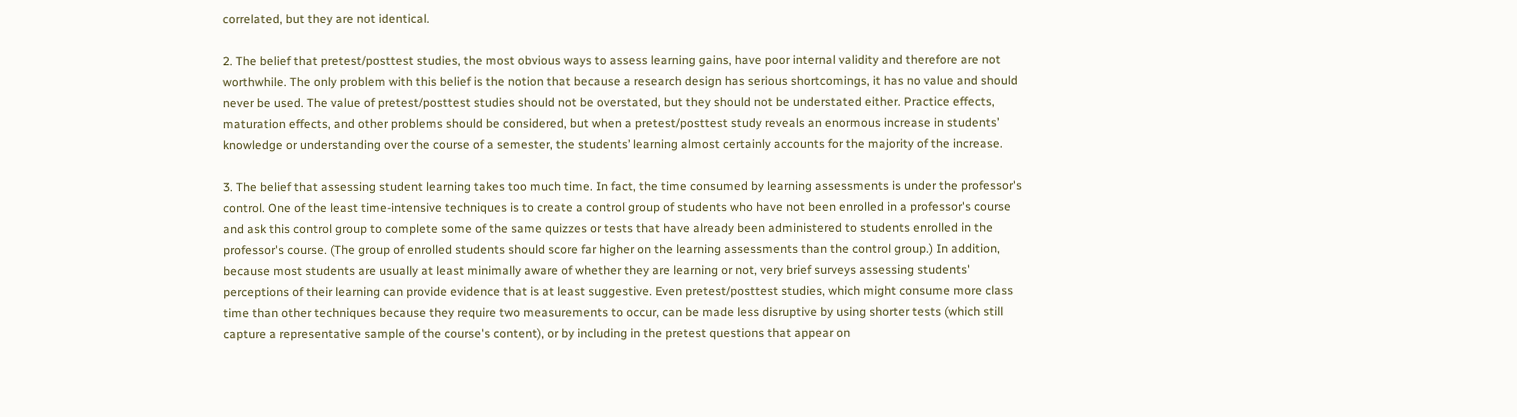correlated, but they are not identical.

2. The belief that pretest/posttest studies, the most obvious ways to assess learning gains, have poor internal validity and therefore are not worthwhile. The only problem with this belief is the notion that because a research design has serious shortcomings, it has no value and should never be used. The value of pretest/posttest studies should not be overstated, but they should not be understated either. Practice effects, maturation effects, and other problems should be considered, but when a pretest/posttest study reveals an enormous increase in students’ knowledge or understanding over the course of a semester, the students’ learning almost certainly accounts for the majority of the increase.

3. The belief that assessing student learning takes too much time. In fact, the time consumed by learning assessments is under the professor's control. One of the least time-intensive techniques is to create a control group of students who have not been enrolled in a professor's course and ask this control group to complete some of the same quizzes or tests that have already been administered to students enrolled in the professor's course. (The group of enrolled students should score far higher on the learning assessments than the control group.) In addition, because most students are usually at least minimally aware of whether they are learning or not, very brief surveys assessing students' perceptions of their learning can provide evidence that is at least suggestive. Even pretest/posttest studies, which might consume more class time than other techniques because they require two measurements to occur, can be made less disruptive by using shorter tests (which still capture a representative sample of the course's content), or by including in the pretest questions that appear on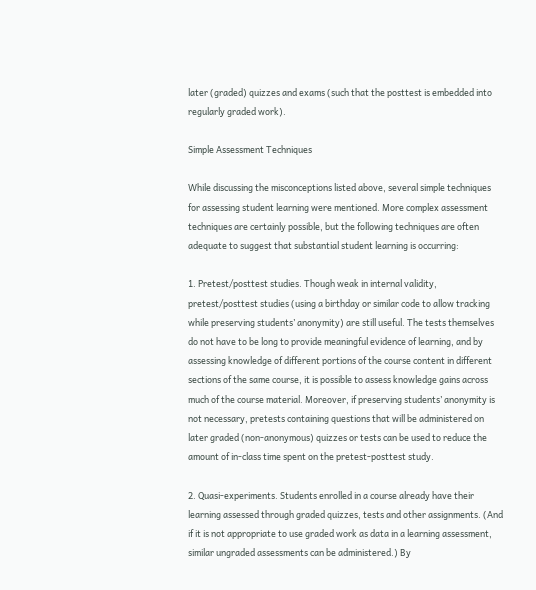later (graded) quizzes and exams (such that the posttest is embedded into regularly graded work).

Simple Assessment Techniques

While discussing the misconceptions listed above, several simple techniques for assessing student learning were mentioned. More complex assessment techniques are certainly possible, but the following techniques are often adequate to suggest that substantial student learning is occurring:

1. Pretest/posttest studies. Though weak in internal validity, pretest/posttest studies (using a birthday or similar code to allow tracking while preserving students’ anonymity) are still useful. The tests themselves do not have to be long to provide meaningful evidence of learning, and by assessing knowledge of different portions of the course content in different sections of the same course, it is possible to assess knowledge gains across much of the course material. Moreover, if preserving students’ anonymity is not necessary, pretests containing questions that will be administered on later graded (non-anonymous) quizzes or tests can be used to reduce the amount of in-class time spent on the pretest-posttest study.

2. Quasi-experiments. Students enrolled in a course already have their learning assessed through graded quizzes, tests and other assignments. (And if it is not appropriate to use graded work as data in a learning assessment, similar ungraded assessments can be administered.) By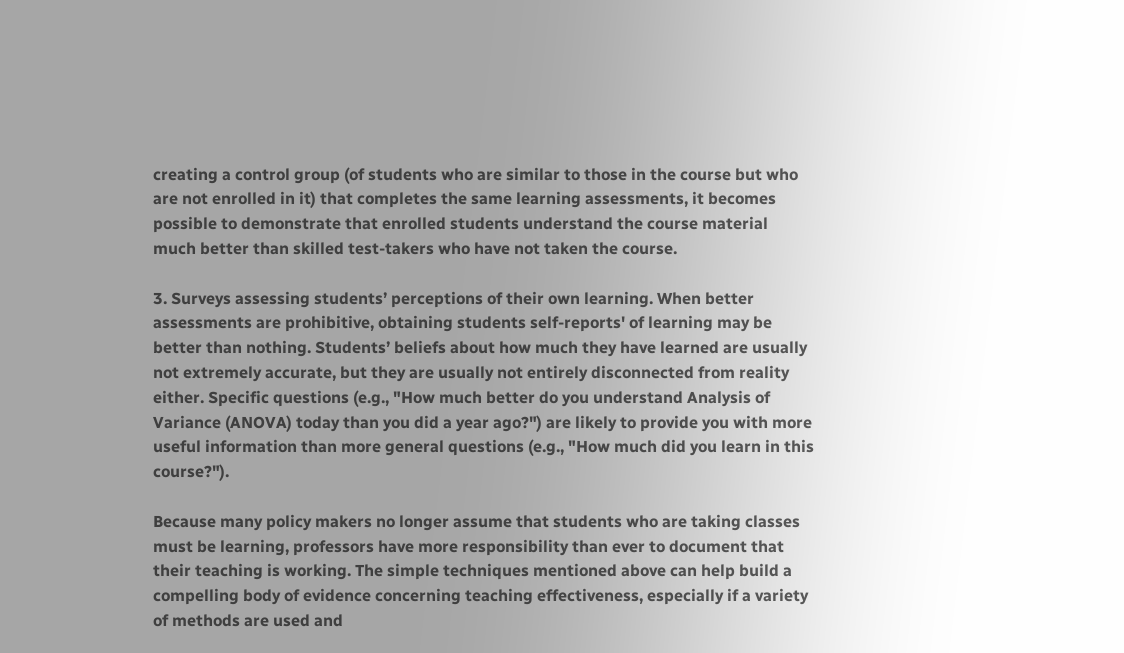creating a control group (of students who are similar to those in the course but who are not enrolled in it) that completes the same learning assessments, it becomes possible to demonstrate that enrolled students understand the course material much better than skilled test-takers who have not taken the course.

3. Surveys assessing students’ perceptions of their own learning. When better assessments are prohibitive, obtaining students self-reports' of learning may be better than nothing. Students’ beliefs about how much they have learned are usually not extremely accurate, but they are usually not entirely disconnected from reality either. Specific questions (e.g., "How much better do you understand Analysis of Variance (ANOVA) today than you did a year ago?") are likely to provide you with more useful information than more general questions (e.g., "How much did you learn in this course?").

Because many policy makers no longer assume that students who are taking classes must be learning, professors have more responsibility than ever to document that their teaching is working. The simple techniques mentioned above can help build a compelling body of evidence concerning teaching effectiveness, especially if a variety of methods are used and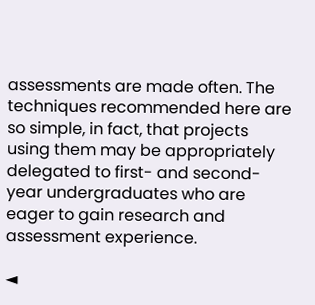assessments are made often. The techniques recommended here are so simple, in fact, that projects using them may be appropriately delegated to first- and second-year undergraduates who are eager to gain research and assessment experience.

◄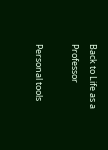Back to Life as a Professor

Personal tools